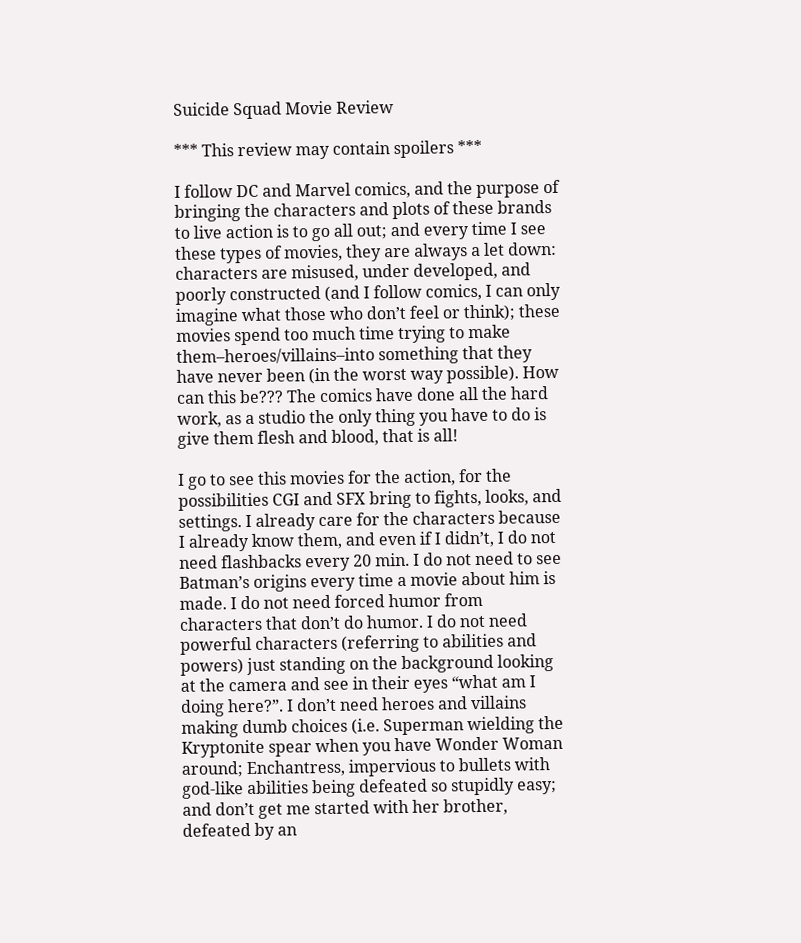Suicide Squad Movie Review

*** This review may contain spoilers ***

I follow DC and Marvel comics, and the purpose of bringing the characters and plots of these brands to live action is to go all out; and every time I see these types of movies, they are always a let down: characters are misused, under developed, and poorly constructed (and I follow comics, I can only imagine what those who don’t feel or think); these movies spend too much time trying to make them–heroes/villains–into something that they have never been (in the worst way possible). How can this be??? The comics have done all the hard work, as a studio the only thing you have to do is give them flesh and blood, that is all!

I go to see this movies for the action, for the possibilities CGI and SFX bring to fights, looks, and settings. I already care for the characters because I already know them, and even if I didn’t, I do not need flashbacks every 20 min. I do not need to see Batman’s origins every time a movie about him is made. I do not need forced humor from characters that don’t do humor. I do not need powerful characters (referring to abilities and powers) just standing on the background looking at the camera and see in their eyes “what am I doing here?”. I don’t need heroes and villains making dumb choices (i.e. Superman wielding the Kryptonite spear when you have Wonder Woman around; Enchantress, impervious to bullets with god-like abilities being defeated so stupidly easy; and don’t get me started with her brother, defeated by an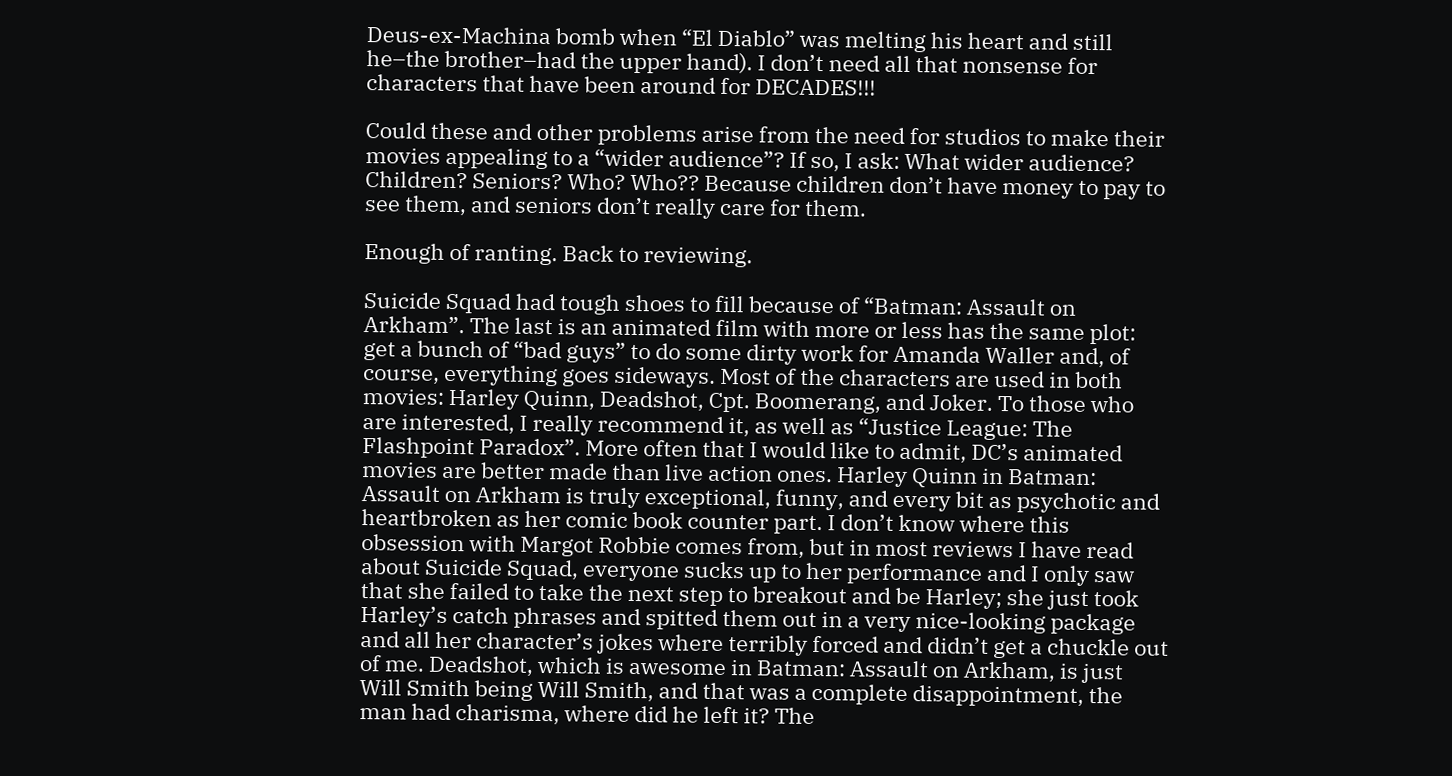Deus-ex-Machina bomb when “El Diablo” was melting his heart and still he–the brother–had the upper hand). I don’t need all that nonsense for characters that have been around for DECADES!!!

Could these and other problems arise from the need for studios to make their movies appealing to a “wider audience”? If so, I ask: What wider audience? Children? Seniors? Who? Who?? Because children don’t have money to pay to see them, and seniors don’t really care for them.

Enough of ranting. Back to reviewing.

Suicide Squad had tough shoes to fill because of “Batman: Assault on Arkham”. The last is an animated film with more or less has the same plot: get a bunch of “bad guys” to do some dirty work for Amanda Waller and, of course, everything goes sideways. Most of the characters are used in both movies: Harley Quinn, Deadshot, Cpt. Boomerang, and Joker. To those who are interested, I really recommend it, as well as “Justice League: The Flashpoint Paradox”. More often that I would like to admit, DC’s animated movies are better made than live action ones. Harley Quinn in Batman: Assault on Arkham is truly exceptional, funny, and every bit as psychotic and heartbroken as her comic book counter part. I don’t know where this obsession with Margot Robbie comes from, but in most reviews I have read about Suicide Squad, everyone sucks up to her performance and I only saw that she failed to take the next step to breakout and be Harley; she just took Harley’s catch phrases and spitted them out in a very nice-looking package and all her character’s jokes where terribly forced and didn’t get a chuckle out of me. Deadshot, which is awesome in Batman: Assault on Arkham, is just Will Smith being Will Smith, and that was a complete disappointment, the man had charisma, where did he left it? The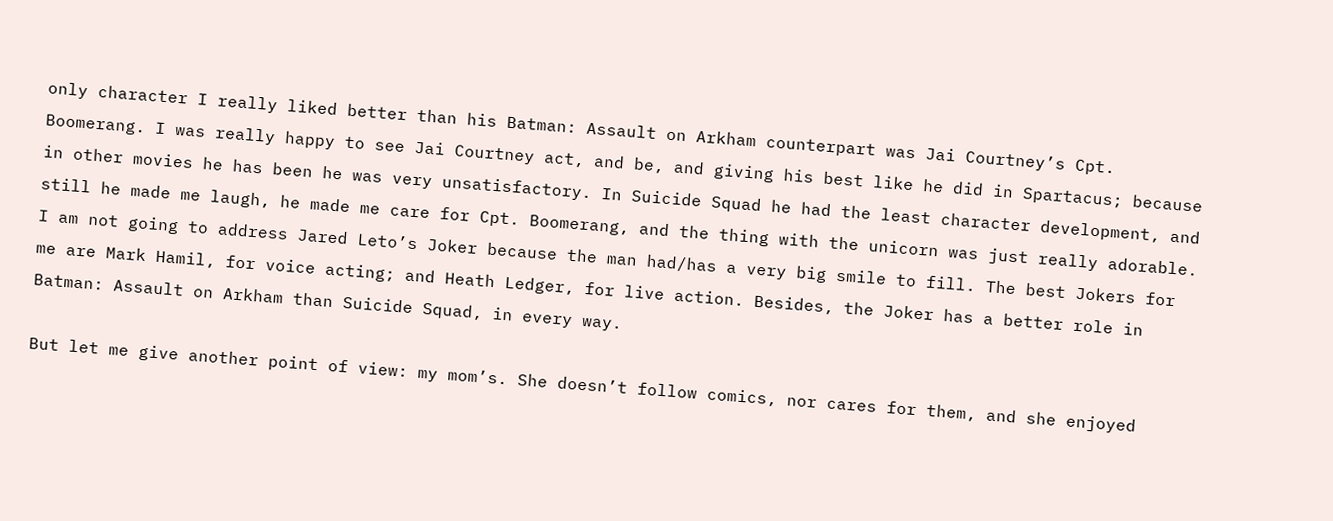only character I really liked better than his Batman: Assault on Arkham counterpart was Jai Courtney’s Cpt. Boomerang. I was really happy to see Jai Courtney act, and be, and giving his best like he did in Spartacus; because in other movies he has been he was very unsatisfactory. In Suicide Squad he had the least character development, and still he made me laugh, he made me care for Cpt. Boomerang, and the thing with the unicorn was just really adorable. I am not going to address Jared Leto’s Joker because the man had/has a very big smile to fill. The best Jokers for me are Mark Hamil, for voice acting; and Heath Ledger, for live action. Besides, the Joker has a better role in Batman: Assault on Arkham than Suicide Squad, in every way.

But let me give another point of view: my mom’s. She doesn’t follow comics, nor cares for them, and she enjoyed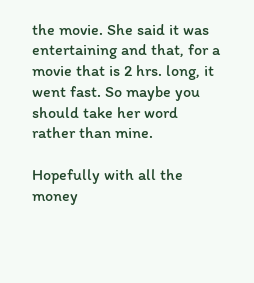the movie. She said it was entertaining and that, for a movie that is 2 hrs. long, it went fast. So maybe you should take her word rather than mine.

Hopefully with all the money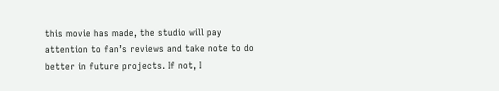this movie has made, the studio will pay attention to fan’s reviews and take note to do better in future projects. If not, I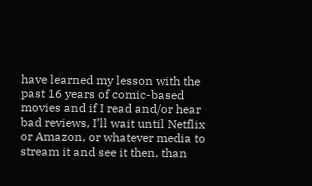have learned my lesson with the past 16 years of comic-based movies and if I read and/or hear bad reviews, I’ll wait until Netflix or Amazon, or whatever media to stream it and see it then, than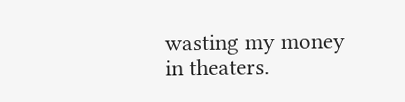wasting my money in theaters.